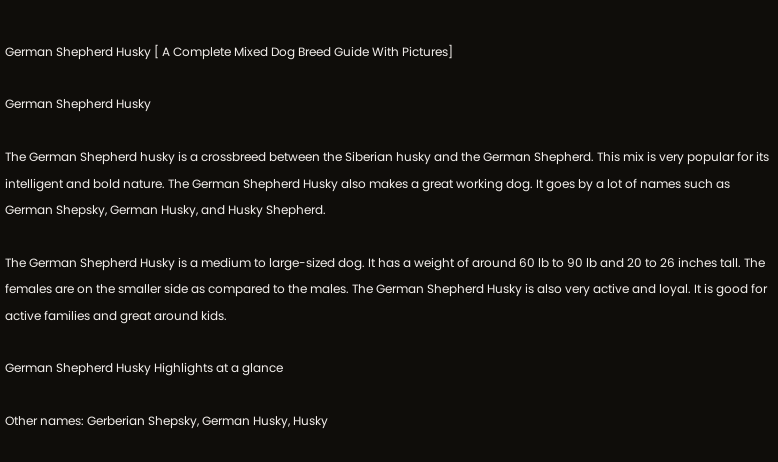German Shepherd Husky [ A Complete Mixed Dog Breed Guide With Pictures]

German Shepherd Husky

The German Shepherd husky is a crossbreed between the Siberian husky and the German Shepherd. This mix is very popular for its intelligent and bold nature. The German Shepherd Husky also makes a great working dog. It goes by a lot of names such as German Shepsky, German Husky, and Husky Shepherd.

The German Shepherd Husky is a medium to large-sized dog. It has a weight of around 60 lb to 90 lb and 20 to 26 inches tall. The females are on the smaller side as compared to the males. The German Shepherd Husky is also very active and loyal. It is good for active families and great around kids.

German Shepherd Husky Highlights at a glance

Other names: Gerberian Shepsky, German Husky, Husky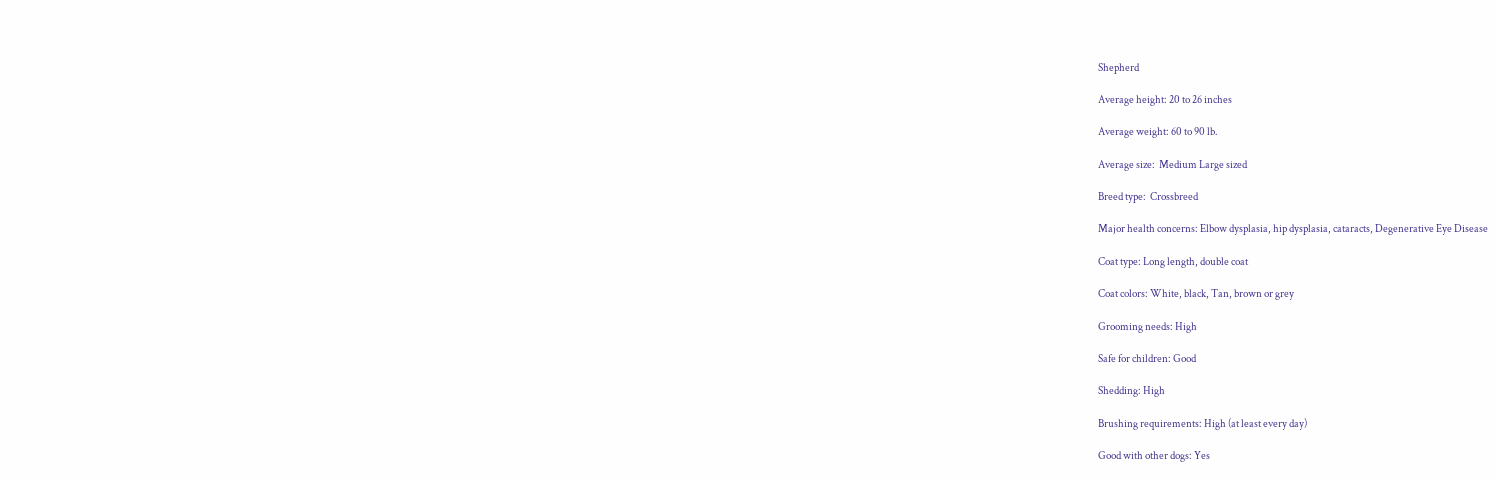Shepherd

Average height: 20 to 26 inches

Average weight: 60 to 90 lb.

Average size:  Medium Large sized

Breed type:  Crossbreed

Major health concerns: Elbow dysplasia, hip dysplasia, cataracts, Degenerative Eye Disease

Coat type: Long length, double coat

Coat colors: White, black, Tan, brown or grey

Grooming needs: High

Safe for children: Good

Shedding: High

Brushing requirements: High (at least every day)

Good with other dogs: Yes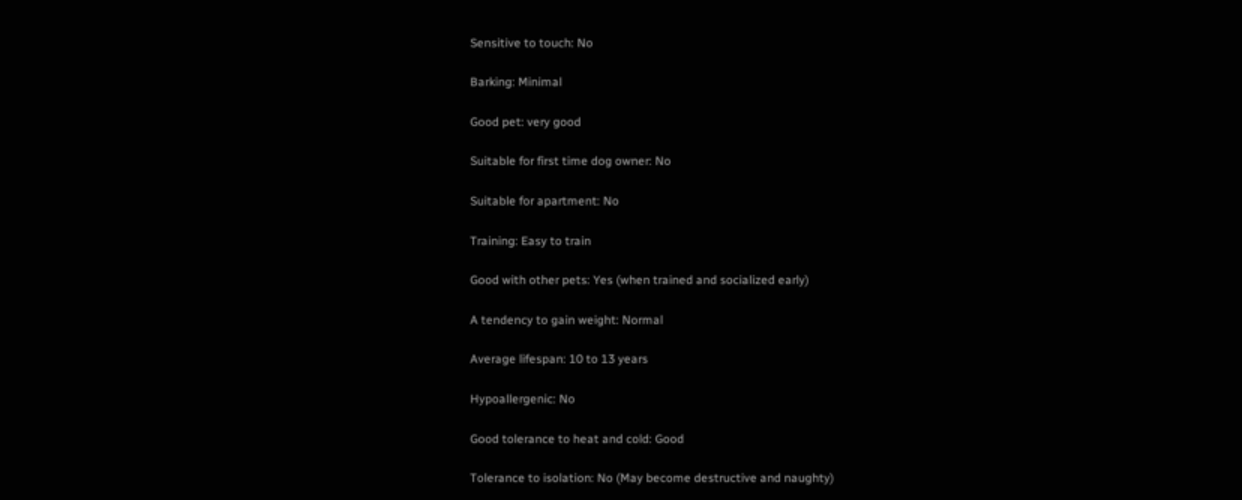Sensitive to touch: No

Barking: Minimal

Good pet: very good

Suitable for first time dog owner: No

Suitable for apartment: No

Training: Easy to train

Good with other pets: Yes (when trained and socialized early)

A tendency to gain weight: Normal

Average lifespan: 10 to 13 years

Hypoallergenic: No

Good tolerance to heat and cold: Good

Tolerance to isolation: No (May become destructive and naughty)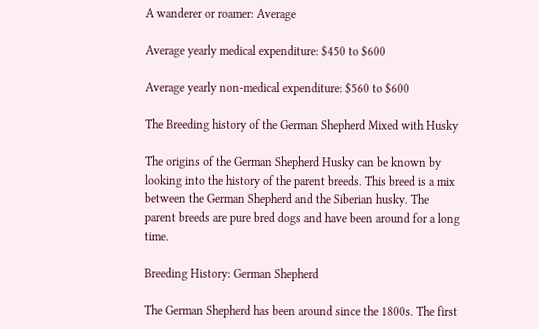A wanderer or roamer: Average

Average yearly medical expenditure: $450 to $600

Average yearly non-medical expenditure: $560 to $600

The Breeding history of the German Shepherd Mixed with Husky

The origins of the German Shepherd Husky can be known by looking into the history of the parent breeds. This breed is a mix between the German Shepherd and the Siberian husky. The parent breeds are pure bred dogs and have been around for a long time.

Breeding History: German Shepherd

The German Shepherd has been around since the 1800s. The first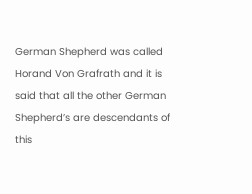German Shepherd was called Horand Von Grafrath and it is said that all the other German Shepherd’s are descendants of this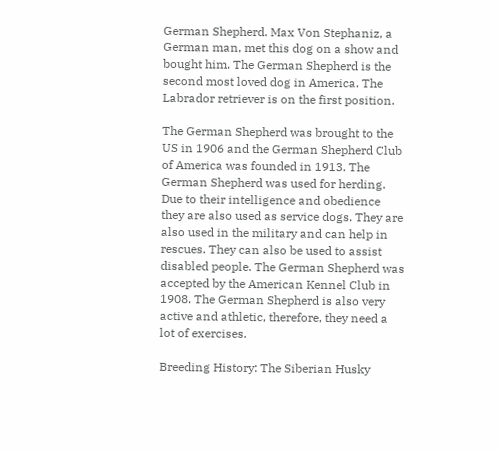German Shepherd. Max Von Stephaniz, a German man, met this dog on a show and bought him. The German Shepherd is the second most loved dog in America. The Labrador retriever is on the first position.

The German Shepherd was brought to the US in 1906 and the German Shepherd Club of America was founded in 1913. The German Shepherd was used for herding. Due to their intelligence and obedience they are also used as service dogs. They are also used in the military and can help in rescues. They can also be used to assist disabled people. The German Shepherd was accepted by the American Kennel Club in 1908. The German Shepherd is also very active and athletic, therefore, they need a lot of exercises.

Breeding History: The Siberian Husky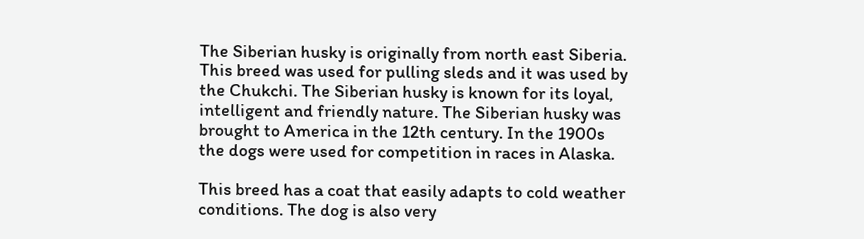The Siberian husky is originally from north east Siberia. This breed was used for pulling sleds and it was used by the Chukchi. The Siberian husky is known for its loyal, intelligent and friendly nature. The Siberian husky was brought to America in the 12th century. In the 1900s the dogs were used for competition in races in Alaska.

This breed has a coat that easily adapts to cold weather conditions. The dog is also very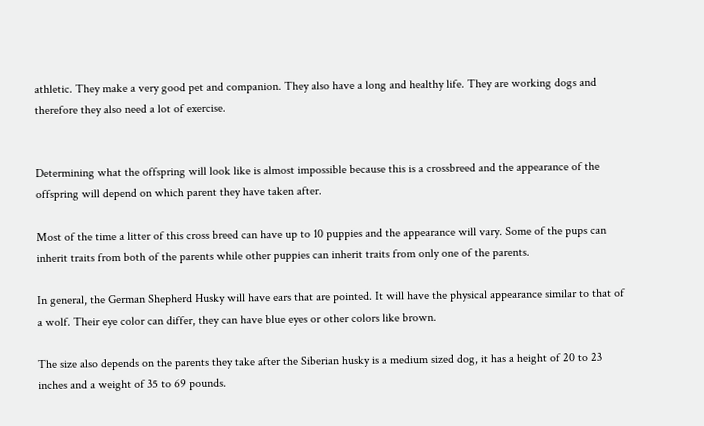athletic. They make a very good pet and companion. They also have a long and healthy life. They are working dogs and therefore they also need a lot of exercise.


Determining what the offspring will look like is almost impossible because this is a crossbreed and the appearance of the offspring will depend on which parent they have taken after.

Most of the time a litter of this cross breed can have up to 10 puppies and the appearance will vary. Some of the pups can inherit traits from both of the parents while other puppies can inherit traits from only one of the parents.

In general, the German Shepherd Husky will have ears that are pointed. It will have the physical appearance similar to that of a wolf. Their eye color can differ, they can have blue eyes or other colors like brown.

The size also depends on the parents they take after the Siberian husky is a medium sized dog, it has a height of 20 to 23 inches and a weight of 35 to 69 pounds.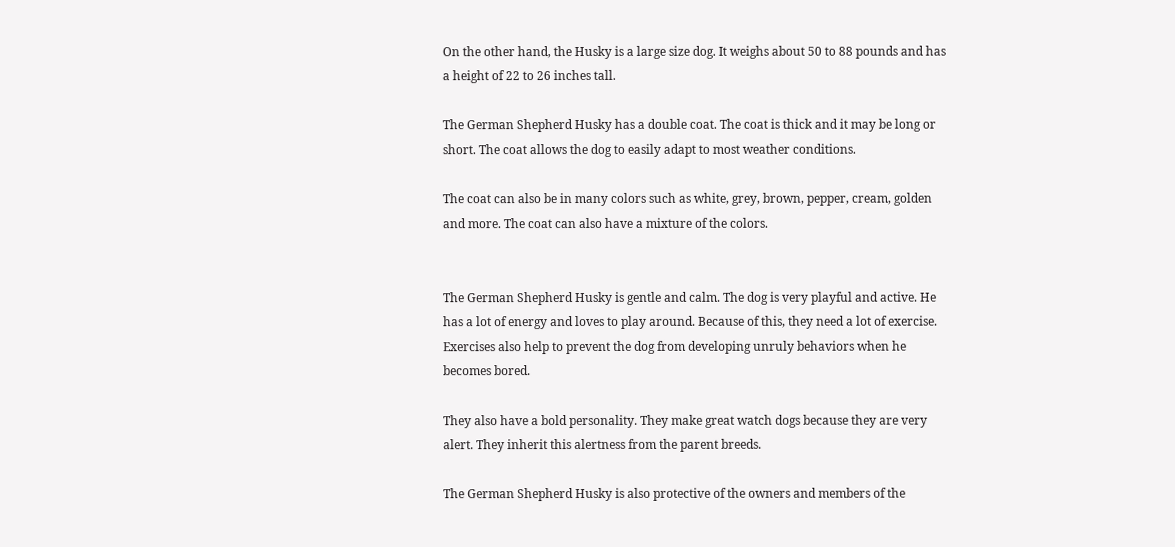On the other hand, the Husky is a large size dog. It weighs about 50 to 88 pounds and has a height of 22 to 26 inches tall.

The German Shepherd Husky has a double coat. The coat is thick and it may be long or short. The coat allows the dog to easily adapt to most weather conditions.

The coat can also be in many colors such as white, grey, brown, pepper, cream, golden and more. The coat can also have a mixture of the colors.


The German Shepherd Husky is gentle and calm. The dog is very playful and active. He has a lot of energy and loves to play around. Because of this, they need a lot of exercise. Exercises also help to prevent the dog from developing unruly behaviors when he becomes bored.

They also have a bold personality. They make great watch dogs because they are very alert. They inherit this alertness from the parent breeds.

The German Shepherd Husky is also protective of the owners and members of the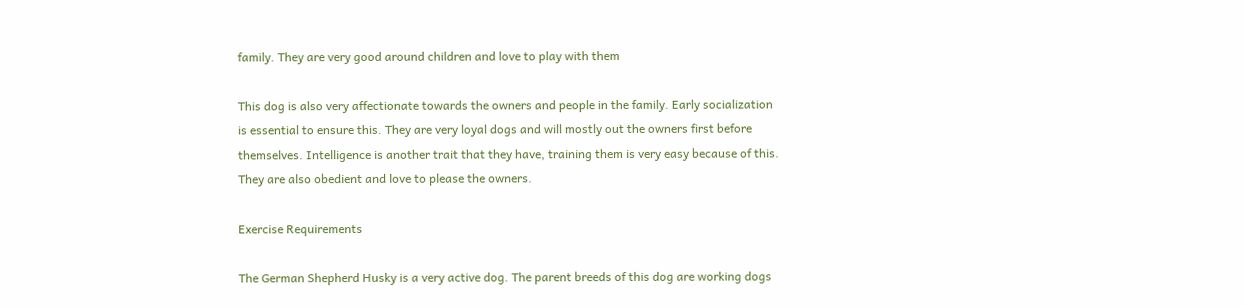family. They are very good around children and love to play with them

This dog is also very affectionate towards the owners and people in the family. Early socialization is essential to ensure this. They are very loyal dogs and will mostly out the owners first before themselves. Intelligence is another trait that they have, training them is very easy because of this. They are also obedient and love to please the owners.

Exercise Requirements

The German Shepherd Husky is a very active dog. The parent breeds of this dog are working dogs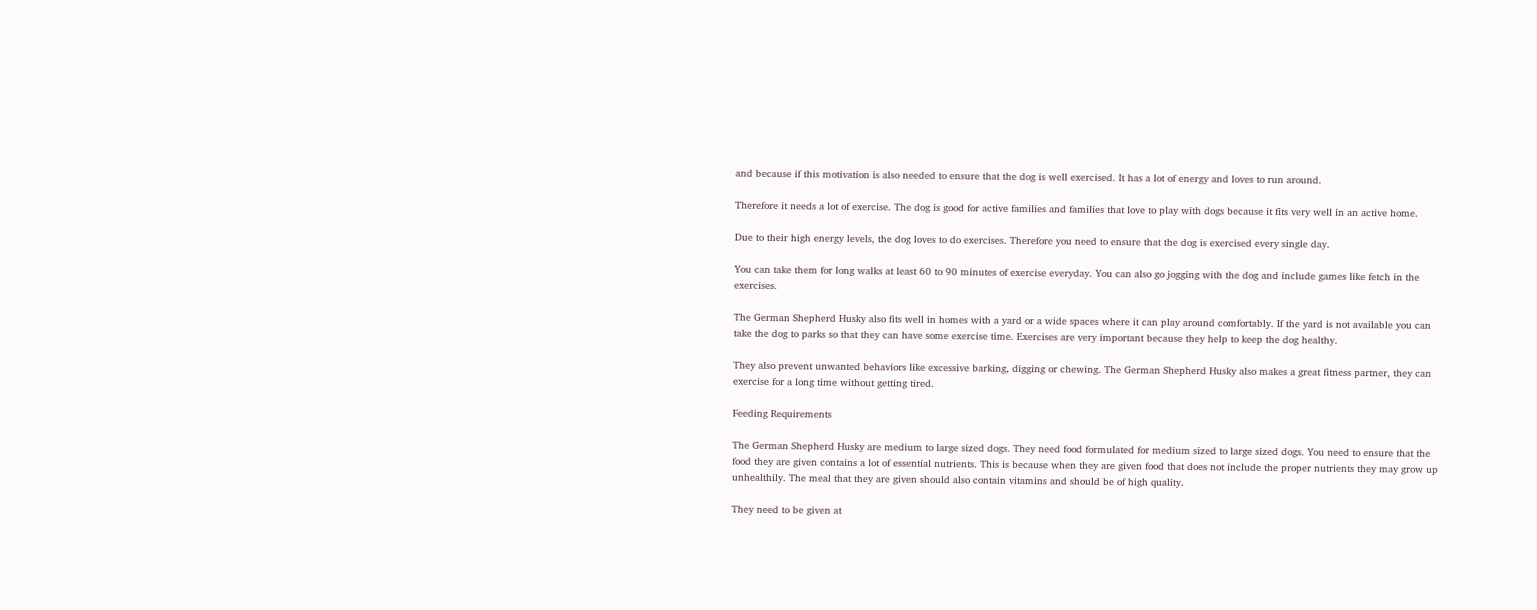and because if this motivation is also needed to ensure that the dog is well exercised. It has a lot of energy and loves to run around.

Therefore it needs a lot of exercise. The dog is good for active families and families that love to play with dogs because it fits very well in an active home.

Due to their high energy levels, the dog loves to do exercises. Therefore you need to ensure that the dog is exercised every single day.

You can take them for long walks at least 60 to 90 minutes of exercise everyday. You can also go jogging with the dog and include games like fetch in the exercises.

The German Shepherd Husky also fits well in homes with a yard or a wide spaces where it can play around comfortably. If the yard is not available you can take the dog to parks so that they can have some exercise time. Exercises are very important because they help to keep the dog healthy.

They also prevent unwanted behaviors like excessive barking, digging or chewing. The German Shepherd Husky also makes a great fitness partner, they can exercise for a long time without getting tired.

Feeding Requirements

The German Shepherd Husky are medium to large sized dogs. They need food formulated for medium sized to large sized dogs. You need to ensure that the food they are given contains a lot of essential nutrients. This is because when they are given food that does not include the proper nutrients they may grow up unhealthily. The meal that they are given should also contain vitamins and should be of high quality.

They need to be given at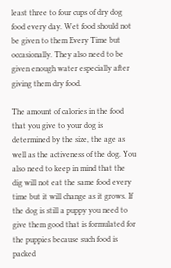least three to four cups of dry dog food every day. Wet food should not be given to them Every Time but occasionally. They also need to be given enough water especially after giving them dry food.

The amount of calories in the food that you give to your dog is determined by the size, the age as well as the activeness of the dog. You also need to keep in mind that the dig will not eat the same food every time but it will change as it grows. If the dog is still a puppy you need to give them good that is formulated for the puppies because such food is packed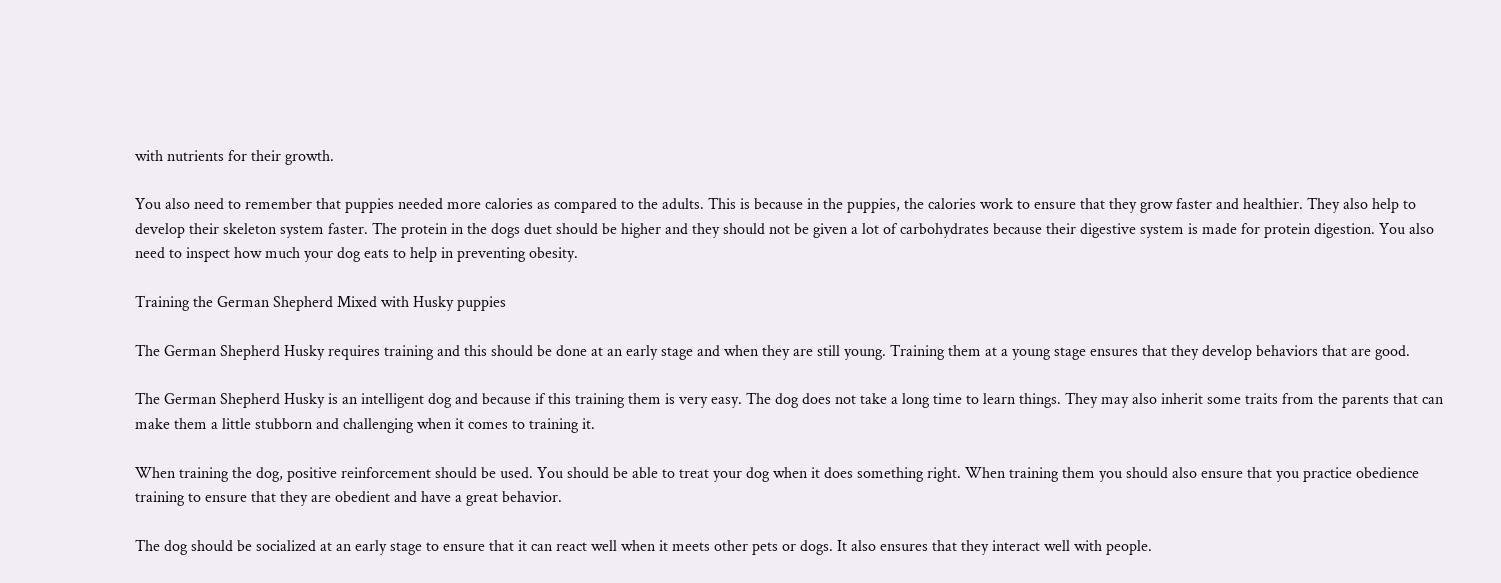with nutrients for their growth.

You also need to remember that puppies needed more calories as compared to the adults. This is because in the puppies, the calories work to ensure that they grow faster and healthier. They also help to develop their skeleton system faster. The protein in the dogs duet should be higher and they should not be given a lot of carbohydrates because their digestive system is made for protein digestion. You also need to inspect how much your dog eats to help in preventing obesity.

Training the German Shepherd Mixed with Husky puppies

The German Shepherd Husky requires training and this should be done at an early stage and when they are still young. Training them at a young stage ensures that they develop behaviors that are good.

The German Shepherd Husky is an intelligent dog and because if this training them is very easy. The dog does not take a long time to learn things. They may also inherit some traits from the parents that can make them a little stubborn and challenging when it comes to training it.

When training the dog, positive reinforcement should be used. You should be able to treat your dog when it does something right. When training them you should also ensure that you practice obedience training to ensure that they are obedient and have a great behavior.

The dog should be socialized at an early stage to ensure that it can react well when it meets other pets or dogs. It also ensures that they interact well with people.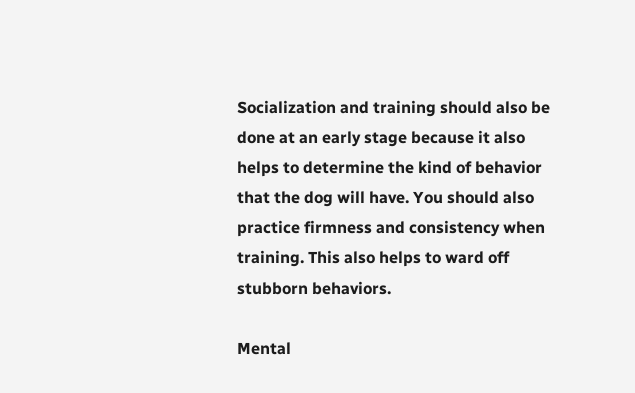Socialization and training should also be done at an early stage because it also helps to determine the kind of behavior that the dog will have. You should also practice firmness and consistency when training. This also helps to ward off stubborn behaviors.

Mental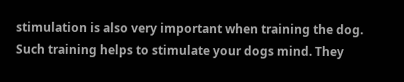stimulation is also very important when training the dog. Such training helps to stimulate your dogs mind. They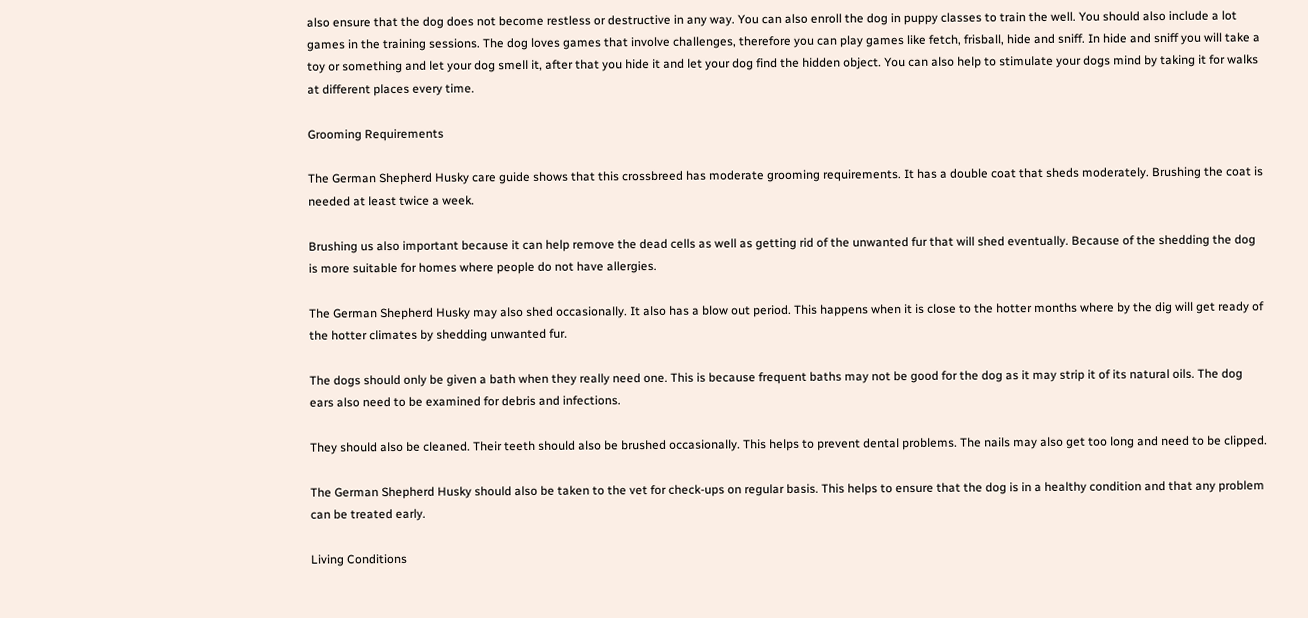also ensure that the dog does not become restless or destructive in any way. You can also enroll the dog in puppy classes to train the well. You should also include a lot games in the training sessions. The dog loves games that involve challenges, therefore you can play games like fetch, frisball, hide and sniff. In hide and sniff you will take a toy or something and let your dog smell it, after that you hide it and let your dog find the hidden object. You can also help to stimulate your dogs mind by taking it for walks at different places every time.

Grooming Requirements

The German Shepherd Husky care guide shows that this crossbreed has moderate grooming requirements. It has a double coat that sheds moderately. Brushing the coat is needed at least twice a week.

Brushing us also important because it can help remove the dead cells as well as getting rid of the unwanted fur that will shed eventually. Because of the shedding the dog is more suitable for homes where people do not have allergies.

The German Shepherd Husky may also shed occasionally. It also has a blow out period. This happens when it is close to the hotter months where by the dig will get ready of the hotter climates by shedding unwanted fur.

The dogs should only be given a bath when they really need one. This is because frequent baths may not be good for the dog as it may strip it of its natural oils. The dog ears also need to be examined for debris and infections.

They should also be cleaned. Their teeth should also be brushed occasionally. This helps to prevent dental problems. The nails may also get too long and need to be clipped.

The German Shepherd Husky should also be taken to the vet for check-ups on regular basis. This helps to ensure that the dog is in a healthy condition and that any problem can be treated early.

Living Conditions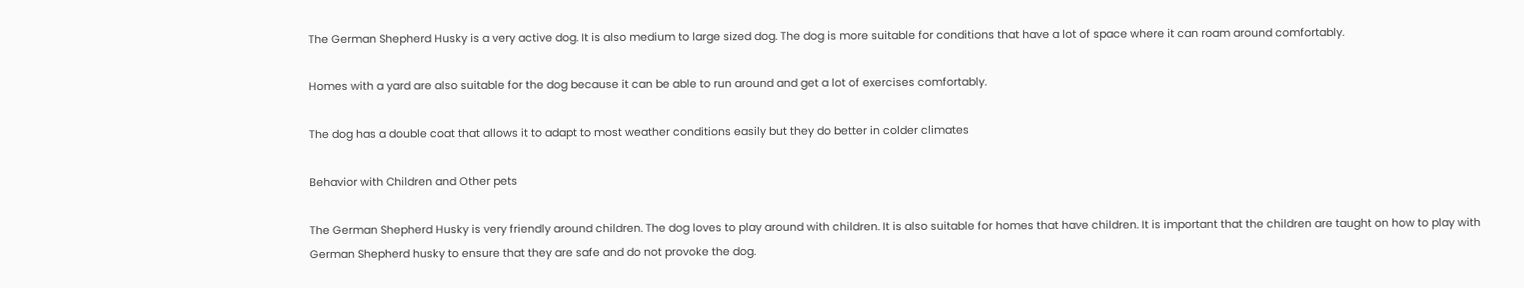The German Shepherd Husky is a very active dog. It is also medium to large sized dog. The dog is more suitable for conditions that have a lot of space where it can roam around comfortably.

Homes with a yard are also suitable for the dog because it can be able to run around and get a lot of exercises comfortably.

The dog has a double coat that allows it to adapt to most weather conditions easily but they do better in colder climates

Behavior with Children and Other pets

The German Shepherd Husky is very friendly around children. The dog loves to play around with children. It is also suitable for homes that have children. It is important that the children are taught on how to play with German Shepherd husky to ensure that they are safe and do not provoke the dog.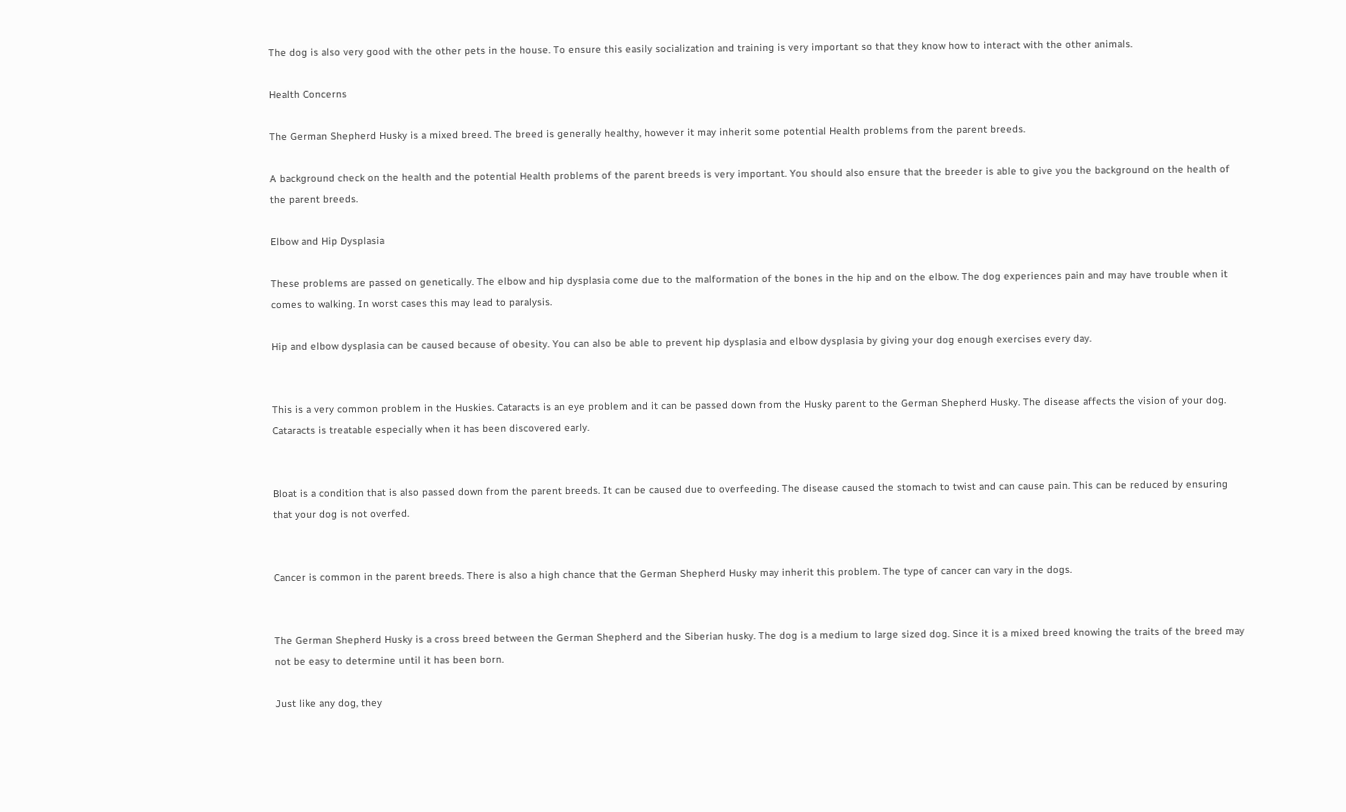The dog is also very good with the other pets in the house. To ensure this easily socialization and training is very important so that they know how to interact with the other animals.

Health Concerns

The German Shepherd Husky is a mixed breed. The breed is generally healthy, however it may inherit some potential Health problems from the parent breeds.

A background check on the health and the potential Health problems of the parent breeds is very important. You should also ensure that the breeder is able to give you the background on the health of the parent breeds.

Elbow and Hip Dysplasia

These problems are passed on genetically. The elbow and hip dysplasia come due to the malformation of the bones in the hip and on the elbow. The dog experiences pain and may have trouble when it comes to walking. In worst cases this may lead to paralysis.

Hip and elbow dysplasia can be caused because of obesity. You can also be able to prevent hip dysplasia and elbow dysplasia by giving your dog enough exercises every day.


This is a very common problem in the Huskies. Cataracts is an eye problem and it can be passed down from the Husky parent to the German Shepherd Husky. The disease affects the vision of your dog. Cataracts is treatable especially when it has been discovered early.


Bloat is a condition that is also passed down from the parent breeds. It can be caused due to overfeeding. The disease caused the stomach to twist and can cause pain. This can be reduced by ensuring that your dog is not overfed.


Cancer is common in the parent breeds. There is also a high chance that the German Shepherd Husky may inherit this problem. The type of cancer can vary in the dogs.


The German Shepherd Husky is a cross breed between the German Shepherd and the Siberian husky. The dog is a medium to large sized dog. Since it is a mixed breed knowing the traits of the breed may not be easy to determine until it has been born.

Just like any dog, they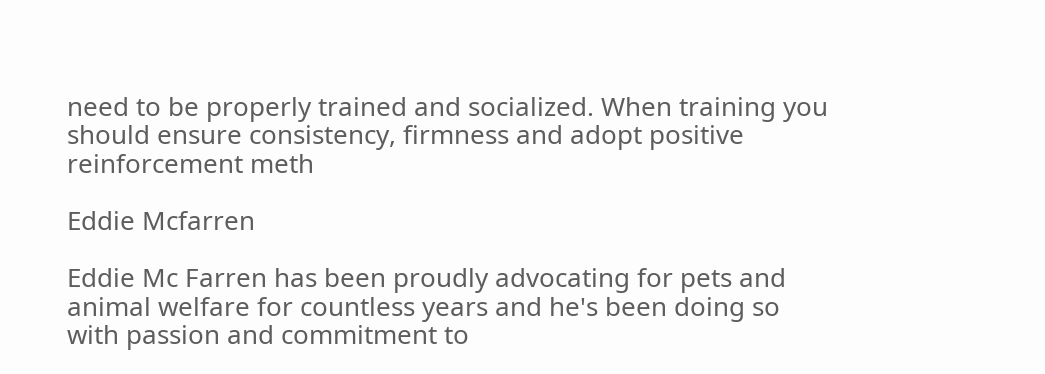need to be properly trained and socialized. When training you should ensure consistency, firmness and adopt positive reinforcement meth

Eddie Mcfarren

Eddie Mc Farren has been proudly advocating for pets and animal welfare for countless years and he's been doing so with passion and commitment to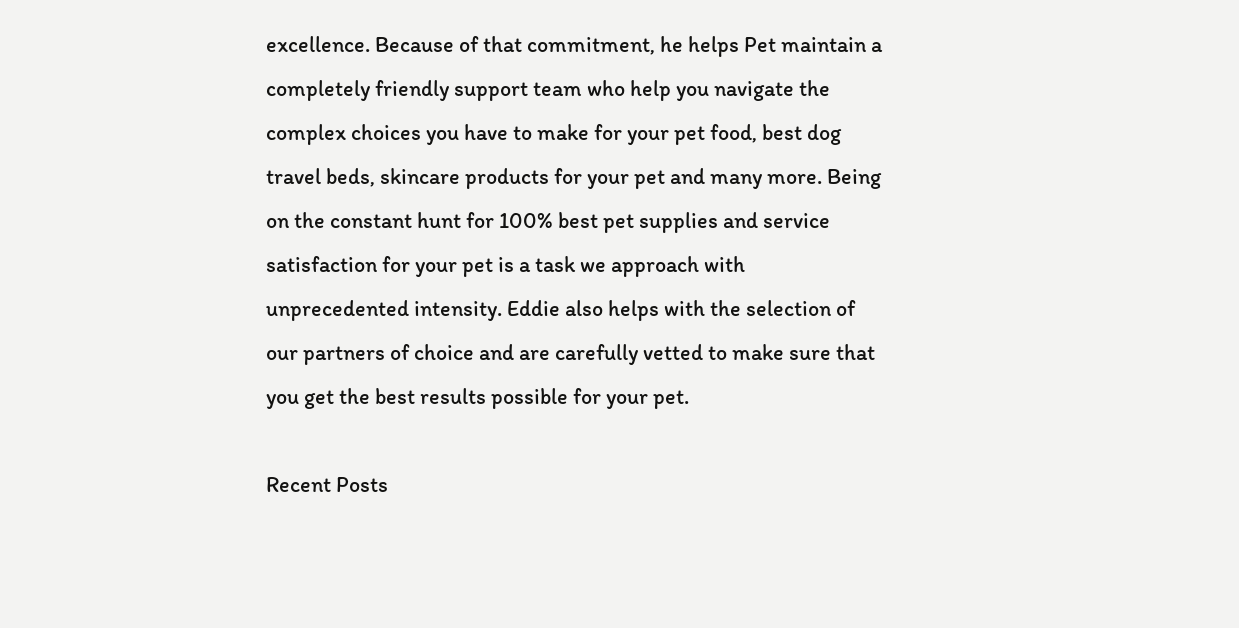excellence. Because of that commitment, he helps Pet maintain a completely friendly support team who help you navigate the complex choices you have to make for your pet food, best dog travel beds, skincare products for your pet and many more. Being on the constant hunt for 100% best pet supplies and service satisfaction for your pet is a task we approach with unprecedented intensity. Eddie also helps with the selection of our partners of choice and are carefully vetted to make sure that you get the best results possible for your pet.

Recent Posts